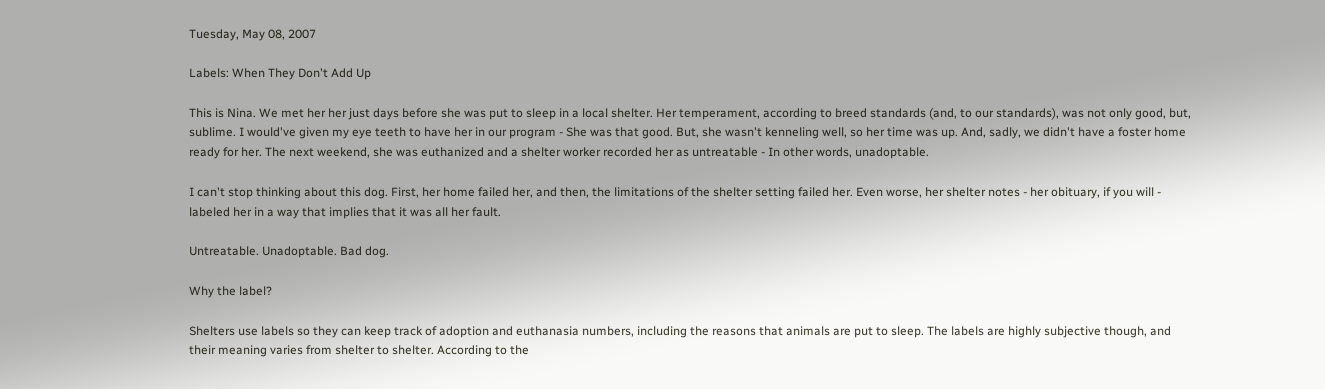Tuesday, May 08, 2007

Labels: When They Don't Add Up

This is Nina. We met her her just days before she was put to sleep in a local shelter. Her temperament, according to breed standards (and, to our standards), was not only good, but, sublime. I would've given my eye teeth to have her in our program - She was that good. But, she wasn't kenneling well, so her time was up. And, sadly, we didn't have a foster home ready for her. The next weekend, she was euthanized and a shelter worker recorded her as untreatable - In other words, unadoptable.

I can't stop thinking about this dog. First, her home failed her, and then, the limitations of the shelter setting failed her. Even worse, her shelter notes - her obituary, if you will - labeled her in a way that implies that it was all her fault.

Untreatable. Unadoptable. Bad dog.

Why the label?

Shelters use labels so they can keep track of adoption and euthanasia numbers, including the reasons that animals are put to sleep. The labels are highly subjective though, and their meaning varies from shelter to shelter. According to the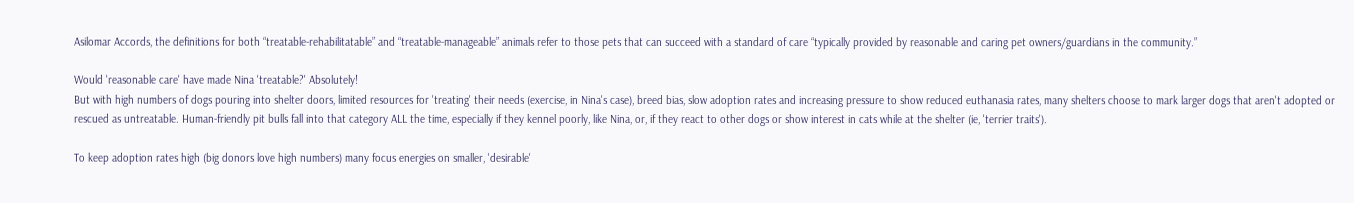Asilomar Accords, the definitions for both “treatable-rehabilitatable” and “treatable-manageable” animals refer to those pets that can succeed with a standard of care “typically provided by reasonable and caring pet owners/guardians in the community.”

Would 'reasonable care' have made Nina 'treatable?' Absolutely!
But with high numbers of dogs pouring into shelter doors, limited resources for 'treating' their needs (exercise, in Nina's case), breed bias, slow adoption rates and increasing pressure to show reduced euthanasia rates, many shelters choose to mark larger dogs that aren't adopted or rescued as untreatable. Human-friendly pit bulls fall into that category ALL the time, especially if they kennel poorly, like Nina, or, if they react to other dogs or show interest in cats while at the shelter (ie, 'terrier traits').

To keep adoption rates high (big donors love high numbers) many focus energies on smaller, 'desirable'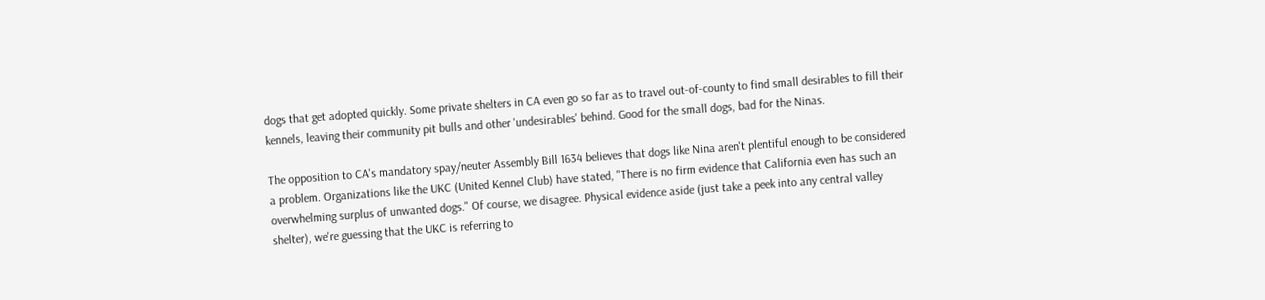dogs that get adopted quickly. Some private shelters in CA even go so far as to travel out-of-county to find small desirables to fill their kennels, leaving their community pit bulls and other 'undesirables' behind. Good for the small dogs, bad for the Ninas.

The opposition to CA's mandatory spay/neuter Assembly Bill 1634 believes that dogs like Nina aren't plentiful enough to be considered a problem. Organizations like the UKC (United Kennel Club) have stated, "There is no firm evidence that California even has such an overwhelming surplus of unwanted dogs." Of course, we disagree. Physical evidence aside (just take a peek into any central valley shelter), we're guessing that the UKC is referring to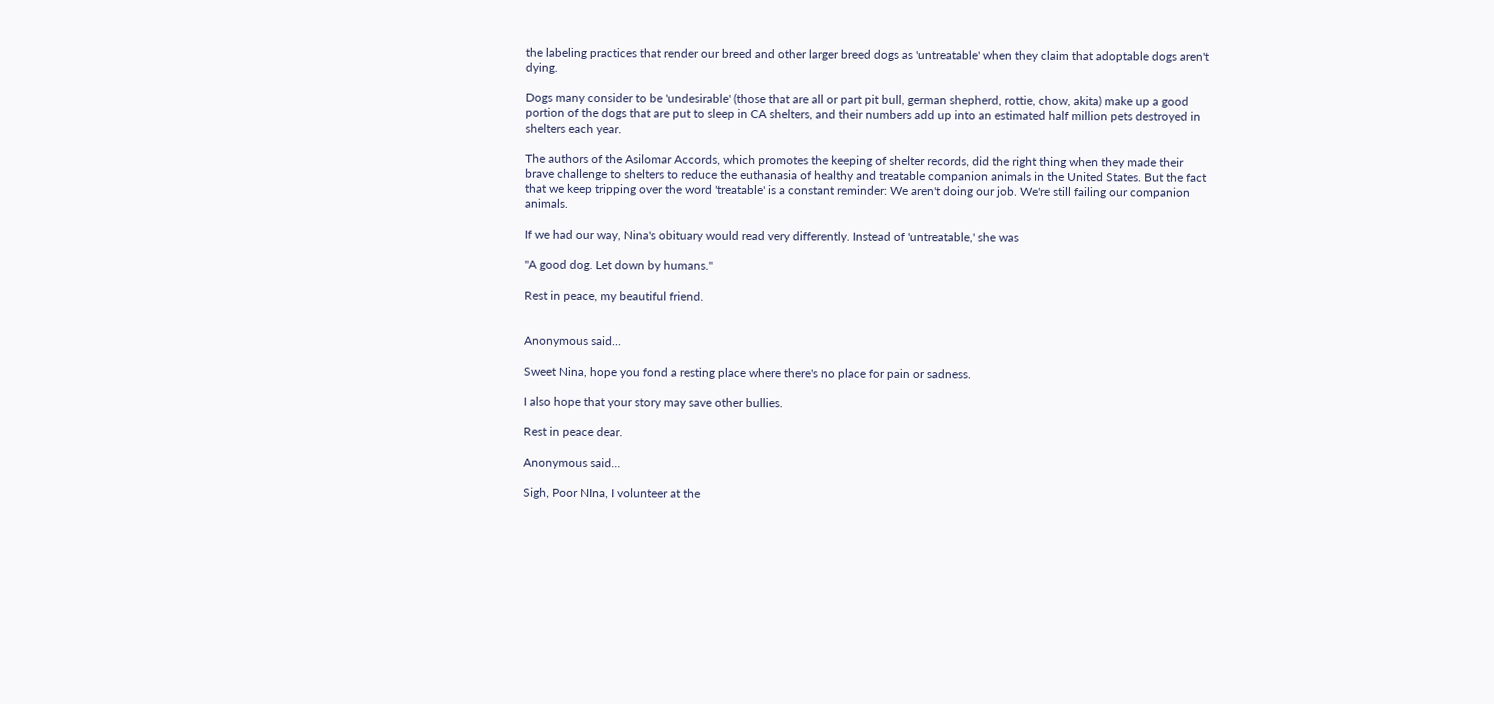the labeling practices that render our breed and other larger breed dogs as 'untreatable' when they claim that adoptable dogs aren't dying.

Dogs many consider to be 'undesirable' (those that are all or part pit bull, german shepherd, rottie, chow, akita) make up a good portion of the dogs that are put to sleep in CA shelters, and their numbers add up into an estimated half million pets destroyed in shelters each year.

The authors of the Asilomar Accords, which promotes the keeping of shelter records, did the right thing when they made their brave challenge to shelters to reduce the euthanasia of healthy and treatable companion animals in the United States. But the fact that we keep tripping over the word 'treatable' is a constant reminder: We aren't doing our job. We're still failing our companion animals.

If we had our way, Nina's obituary would read very differently. Instead of 'untreatable,' she was

"A good dog. Let down by humans."

Rest in peace, my beautiful friend.


Anonymous said...

Sweet Nina, hope you fond a resting place where there's no place for pain or sadness.

I also hope that your story may save other bullies.

Rest in peace dear.

Anonymous said...

Sigh, Poor NIna, I volunteer at the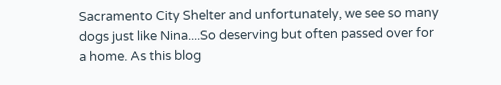Sacramento City Shelter and unfortunately, we see so many dogs just like Nina....So deserving but often passed over for a home. As this blog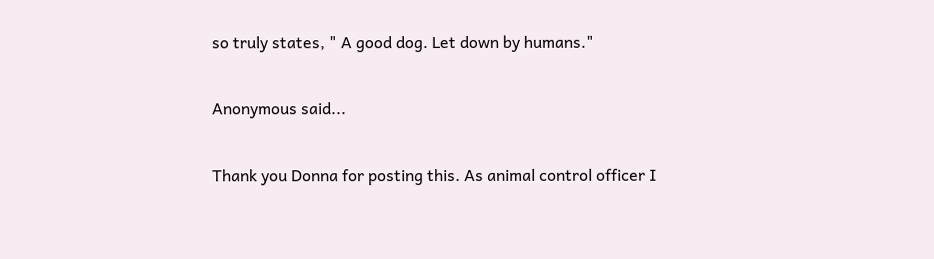so truly states, " A good dog. Let down by humans."

Anonymous said...

Thank you Donna for posting this. As animal control officer I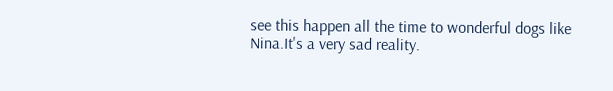see this happen all the time to wonderful dogs like Nina.It's a very sad reality.